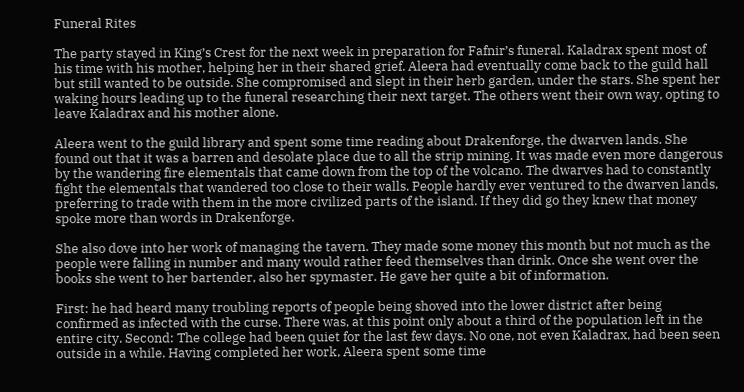Funeral Rites

The party stayed in King’s Crest for the next week in preparation for Fafnir’s funeral. Kaladrax spent most of his time with his mother, helping her in their shared grief. Aleera had eventually come back to the guild hall but still wanted to be outside. She compromised and slept in their herb garden, under the stars. She spent her waking hours leading up to the funeral researching their next target. The others went their own way, opting to leave Kaladrax and his mother alone.

Aleera went to the guild library and spent some time reading about Drakenforge, the dwarven lands. She found out that it was a barren and desolate place due to all the strip mining. It was made even more dangerous by the wandering fire elementals that came down from the top of the volcano. The dwarves had to constantly fight the elementals that wandered too close to their walls. People hardly ever ventured to the dwarven lands, preferring to trade with them in the more civilized parts of the island. If they did go they knew that money spoke more than words in Drakenforge.

She also dove into her work of managing the tavern. They made some money this month but not much as the people were falling in number and many would rather feed themselves than drink. Once she went over the books she went to her bartender, also her spymaster. He gave her quite a bit of information.

First: he had heard many troubling reports of people being shoved into the lower district after being confirmed as infected with the curse. There was, at this point only about a third of the population left in the entire city. Second: The college had been quiet for the last few days. No one, not even Kaladrax, had been seen outside in a while. Having completed her work, Aleera spent some time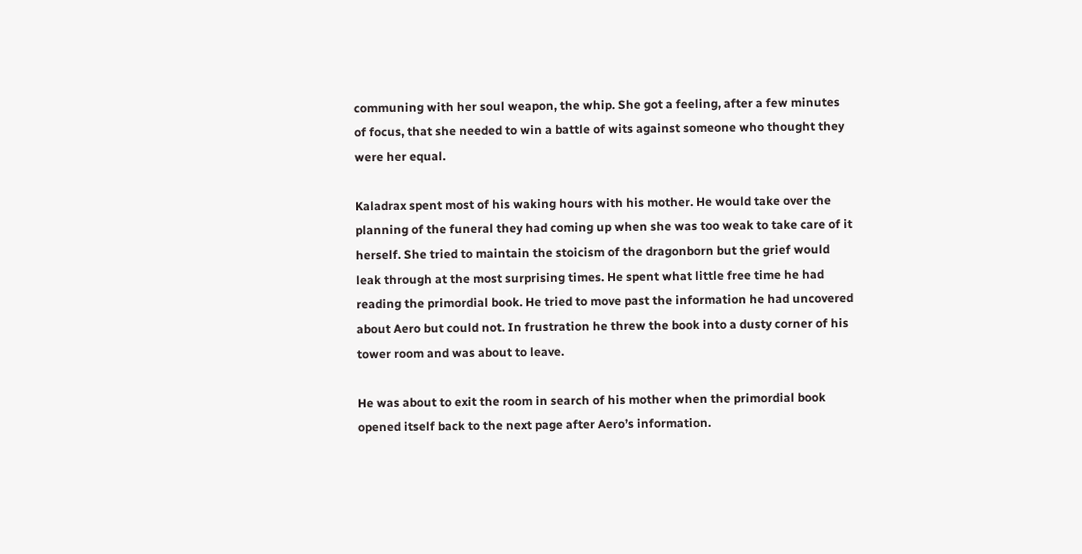communing with her soul weapon, the whip. She got a feeling, after a few minutes of focus, that she needed to win a battle of wits against someone who thought they were her equal.

Kaladrax spent most of his waking hours with his mother. He would take over the planning of the funeral they had coming up when she was too weak to take care of it herself. She tried to maintain the stoicism of the dragonborn but the grief would leak through at the most surprising times. He spent what little free time he had reading the primordial book. He tried to move past the information he had uncovered about Aero but could not. In frustration he threw the book into a dusty corner of his tower room and was about to leave.

He was about to exit the room in search of his mother when the primordial book opened itself back to the next page after Aero’s information.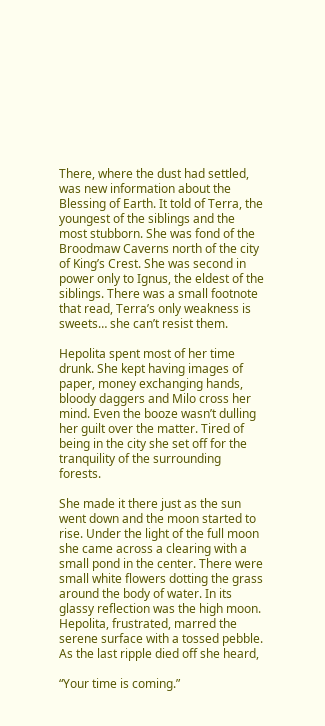There, where the dust had settled, was new information about the Blessing of Earth. It told of Terra, the youngest of the siblings and the most stubborn. She was fond of the Broodmaw Caverns north of the city of King’s Crest. She was second in power only to Ignus, the eldest of the siblings. There was a small footnote that read, Terra’s only weakness is sweets… she can’t resist them.

Hepolita spent most of her time drunk. She kept having images of paper, money exchanging hands, bloody daggers and Milo cross her mind. Even the booze wasn’t dulling her guilt over the matter. Tired of being in the city she set off for the tranquility of the surrounding forests.

She made it there just as the sun went down and the moon started to rise. Under the light of the full moon she came across a clearing with a small pond in the center. There were small white flowers dotting the grass around the body of water. In its glassy reflection was the high moon. Hepolita, frustrated, marred the serene surface with a tossed pebble. As the last ripple died off she heard,

“Your time is coming.”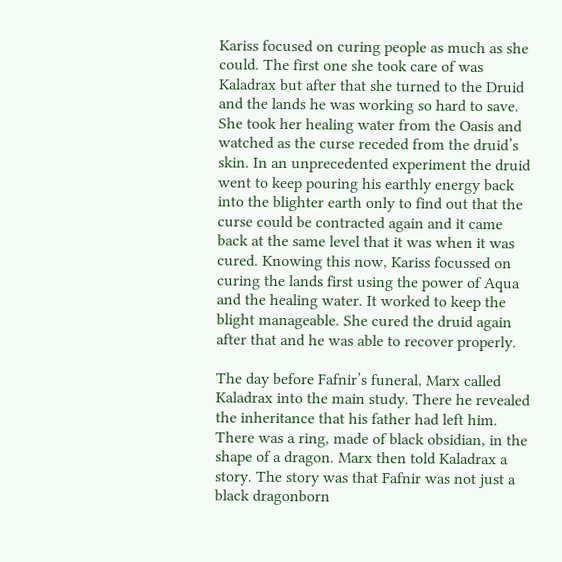Kariss focused on curing people as much as she could. The first one she took care of was Kaladrax but after that she turned to the Druid and the lands he was working so hard to save. She took her healing water from the Oasis and watched as the curse receded from the druid’s skin. In an unprecedented experiment the druid went to keep pouring his earthly energy back into the blighter earth only to find out that the curse could be contracted again and it came back at the same level that it was when it was cured. Knowing this now, Kariss focussed on curing the lands first using the power of Aqua and the healing water. It worked to keep the blight manageable. She cured the druid again after that and he was able to recover properly.

The day before Fafnir’s funeral, Marx called Kaladrax into the main study. There he revealed the inheritance that his father had left him. There was a ring, made of black obsidian, in the shape of a dragon. Marx then told Kaladrax a story. The story was that Fafnir was not just a black dragonborn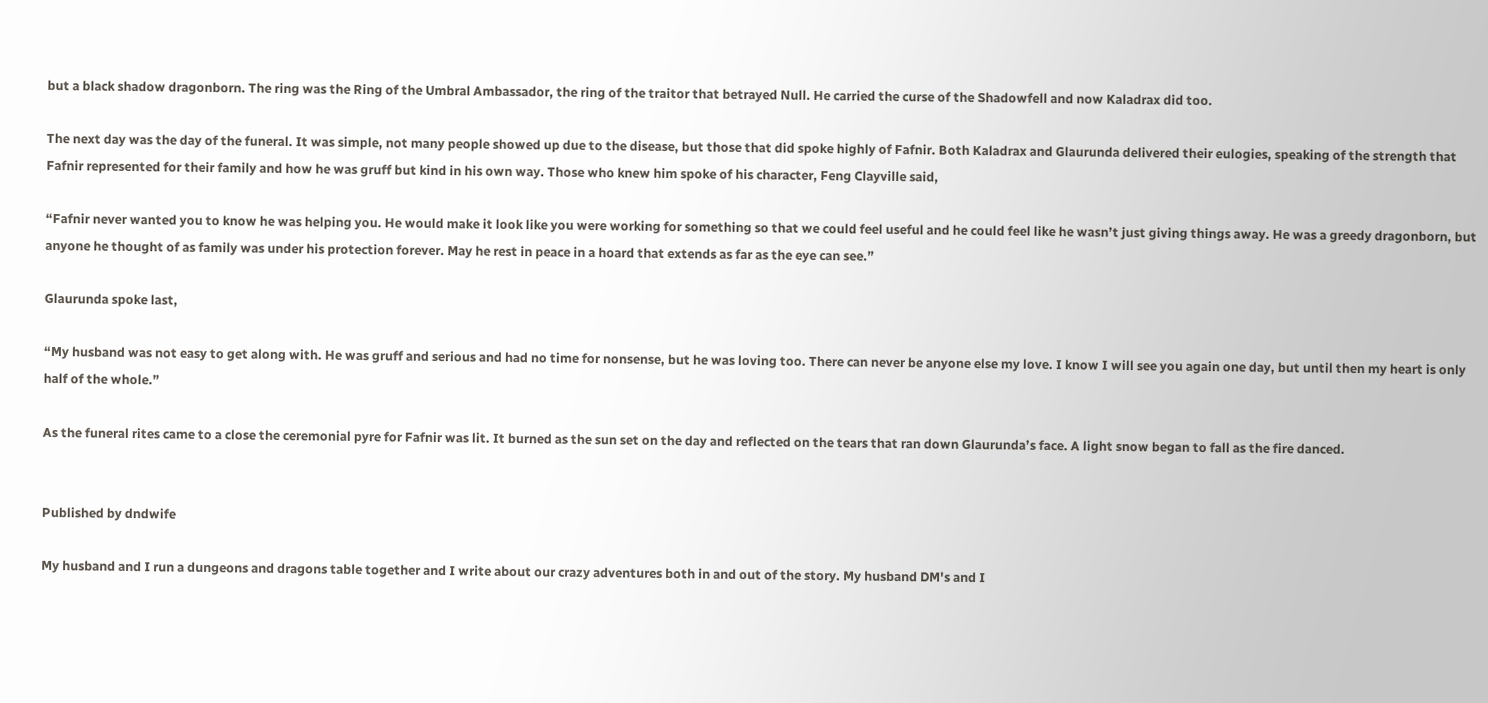but a black shadow dragonborn. The ring was the Ring of the Umbral Ambassador, the ring of the traitor that betrayed Null. He carried the curse of the Shadowfell and now Kaladrax did too.

The next day was the day of the funeral. It was simple, not many people showed up due to the disease, but those that did spoke highly of Fafnir. Both Kaladrax and Glaurunda delivered their eulogies, speaking of the strength that Fafnir represented for their family and how he was gruff but kind in his own way. Those who knew him spoke of his character, Feng Clayville said,

“Fafnir never wanted you to know he was helping you. He would make it look like you were working for something so that we could feel useful and he could feel like he wasn’t just giving things away. He was a greedy dragonborn, but anyone he thought of as family was under his protection forever. May he rest in peace in a hoard that extends as far as the eye can see.”

Glaurunda spoke last,

“My husband was not easy to get along with. He was gruff and serious and had no time for nonsense, but he was loving too. There can never be anyone else my love. I know I will see you again one day, but until then my heart is only half of the whole.”

As the funeral rites came to a close the ceremonial pyre for Fafnir was lit. It burned as the sun set on the day and reflected on the tears that ran down Glaurunda’s face. A light snow began to fall as the fire danced.


Published by dndwife

My husband and I run a dungeons and dragons table together and I write about our crazy adventures both in and out of the story. My husband DM's and I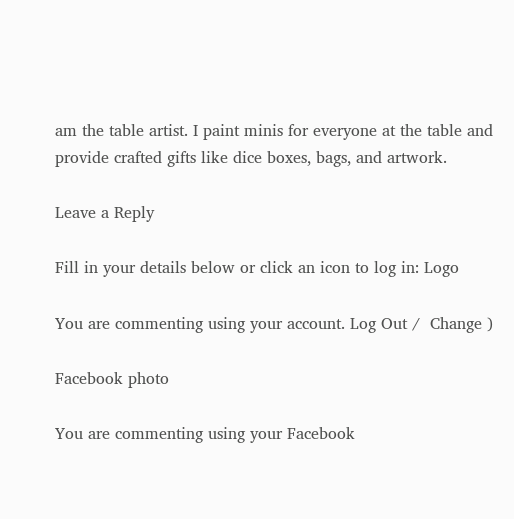am the table artist. I paint minis for everyone at the table and provide crafted gifts like dice boxes, bags, and artwork.

Leave a Reply

Fill in your details below or click an icon to log in: Logo

You are commenting using your account. Log Out /  Change )

Facebook photo

You are commenting using your Facebook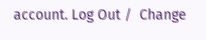account. Log Out /  Change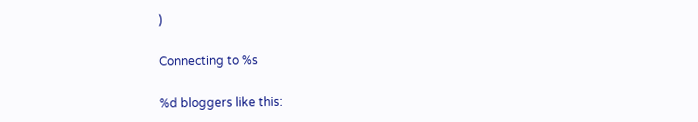)

Connecting to %s

%d bloggers like this: